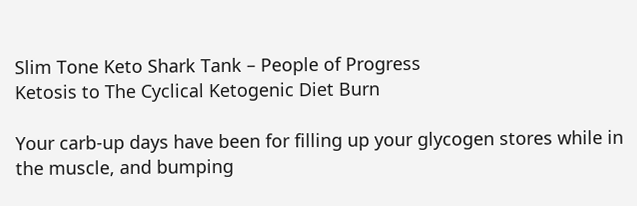Slim Tone Keto Shark Tank – People of Progress
Ketosis to The Cyclical Ketogenic Diet Burn

Your carb-up days have been for filling up your glycogen stores while in the muscle, and bumping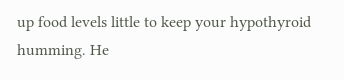up food levels little to keep your hypothyroid humming. He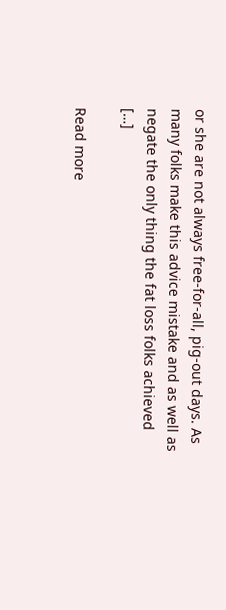or she are not always free-for-all, pig-out days. As many folks make this advice mistake and as well as negate the only thing the fat loss folks achieved […]

Read more